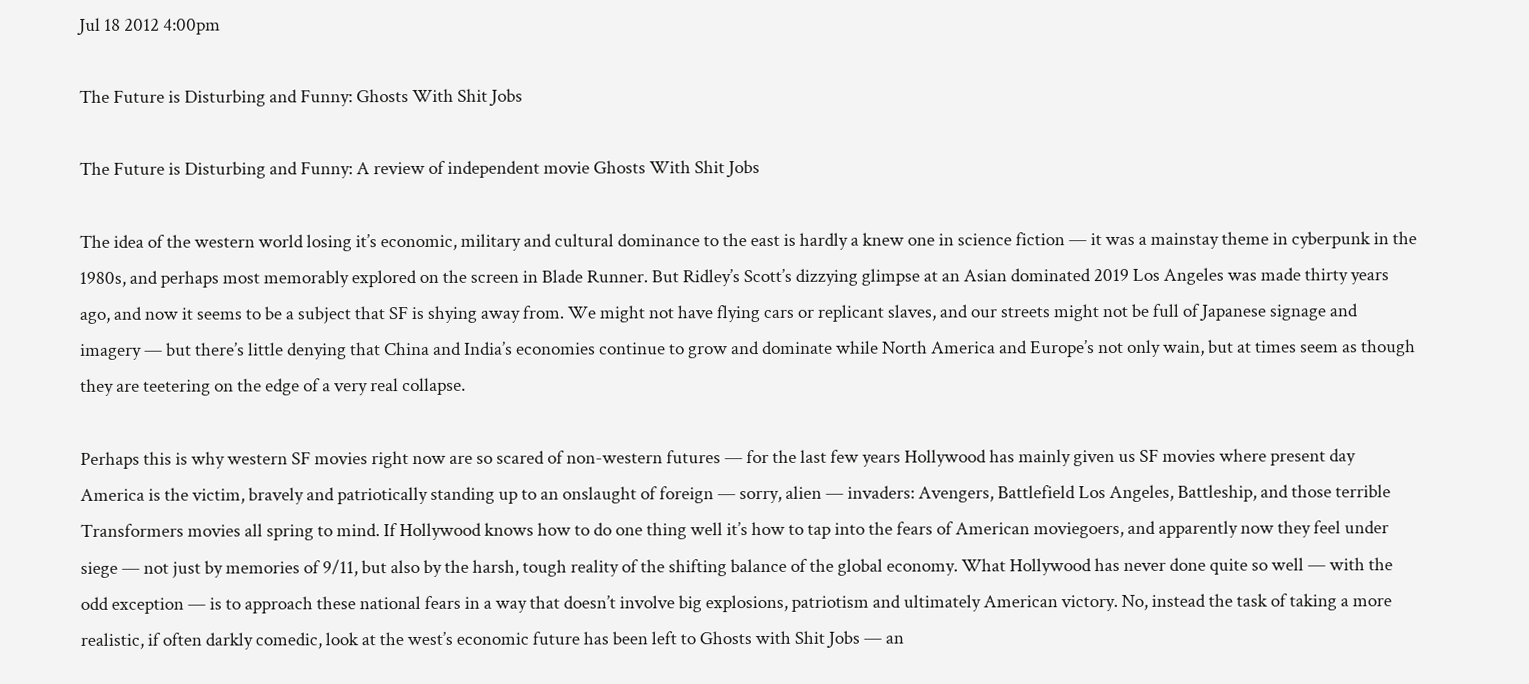Jul 18 2012 4:00pm

The Future is Disturbing and Funny: Ghosts With Shit Jobs

The Future is Disturbing and Funny: A review of independent movie Ghosts With Shit Jobs

The idea of the western world losing it’s economic, military and cultural dominance to the east is hardly a knew one in science fiction — it was a mainstay theme in cyberpunk in the 1980s, and perhaps most memorably explored on the screen in Blade Runner. But Ridley’s Scott’s dizzying glimpse at an Asian dominated 2019 Los Angeles was made thirty years ago, and now it seems to be a subject that SF is shying away from. We might not have flying cars or replicant slaves, and our streets might not be full of Japanese signage and imagery — but there’s little denying that China and India’s economies continue to grow and dominate while North America and Europe’s not only wain, but at times seem as though they are teetering on the edge of a very real collapse.

Perhaps this is why western SF movies right now are so scared of non-western futures — for the last few years Hollywood has mainly given us SF movies where present day America is the victim, bravely and patriotically standing up to an onslaught of foreign — sorry, alien — invaders: Avengers, Battlefield Los Angeles, Battleship, and those terrible Transformers movies all spring to mind. If Hollywood knows how to do one thing well it’s how to tap into the fears of American moviegoers, and apparently now they feel under siege — not just by memories of 9/11, but also by the harsh, tough reality of the shifting balance of the global economy. What Hollywood has never done quite so well — with the odd exception — is to approach these national fears in a way that doesn’t involve big explosions, patriotism and ultimately American victory. No, instead the task of taking a more realistic, if often darkly comedic, look at the west’s economic future has been left to Ghosts with Shit Jobs — an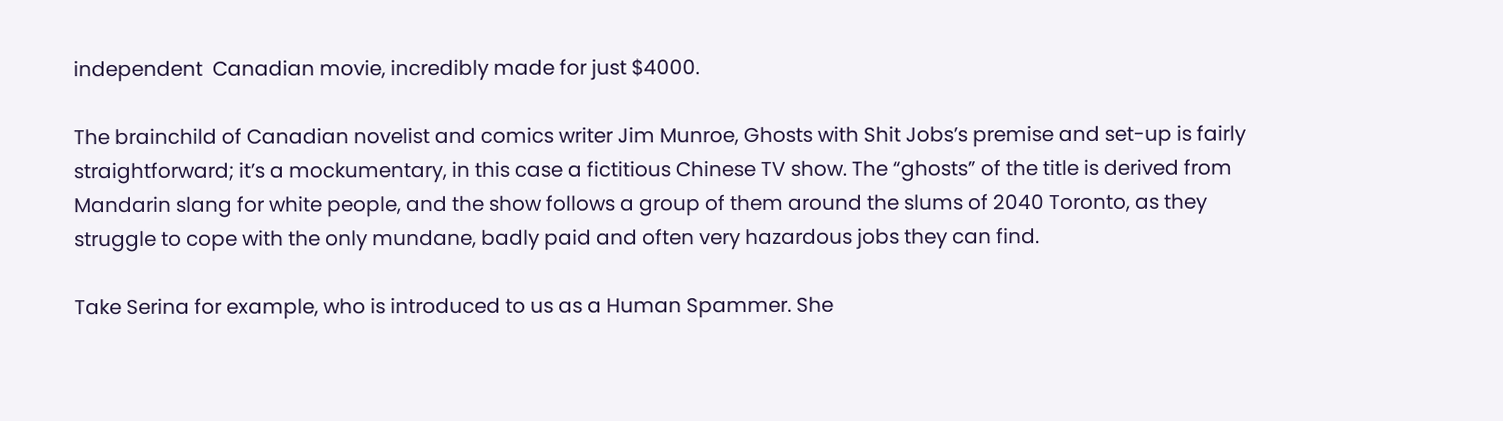independent  Canadian movie, incredibly made for just $4000.

The brainchild of Canadian novelist and comics writer Jim Munroe, Ghosts with Shit Jobs’s premise and set-up is fairly straightforward; it’s a mockumentary, in this case a fictitious Chinese TV show. The “ghosts” of the title is derived from Mandarin slang for white people, and the show follows a group of them around the slums of 2040 Toronto, as they struggle to cope with the only mundane, badly paid and often very hazardous jobs they can find.

Take Serina for example, who is introduced to us as a Human Spammer. She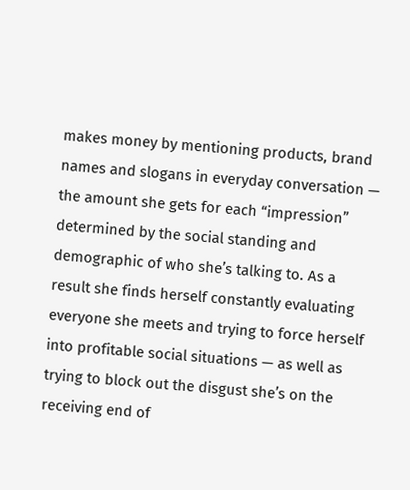makes money by mentioning products, brand names and slogans in everyday conversation — the amount she gets for each “impression” determined by the social standing and demographic of who she’s talking to. As a result she finds herself constantly evaluating everyone she meets and trying to force herself into profitable social situations — as well as trying to block out the disgust she’s on the receiving end of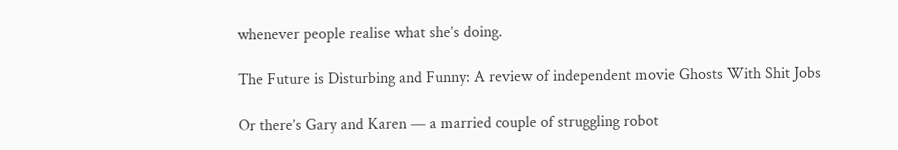whenever people realise what she’s doing.

The Future is Disturbing and Funny: A review of independent movie Ghosts With Shit Jobs

Or there’s Gary and Karen — a married couple of struggling robot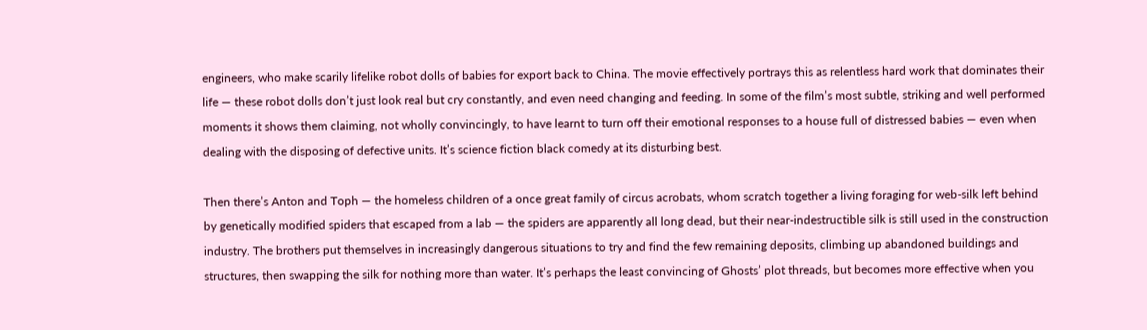engineers, who make scarily lifelike robot dolls of babies for export back to China. The movie effectively portrays this as relentless hard work that dominates their life — these robot dolls don’t just look real but cry constantly, and even need changing and feeding. In some of the film’s most subtle, striking and well performed moments it shows them claiming, not wholly convincingly, to have learnt to turn off their emotional responses to a house full of distressed babies — even when dealing with the disposing of defective units. It’s science fiction black comedy at its disturbing best.

Then there’s Anton and Toph — the homeless children of a once great family of circus acrobats, whom scratch together a living foraging for web-silk left behind by genetically modified spiders that escaped from a lab — the spiders are apparently all long dead, but their near-indestructible silk is still used in the construction industry. The brothers put themselves in increasingly dangerous situations to try and find the few remaining deposits, climbing up abandoned buildings and structures, then swapping the silk for nothing more than water. It’s perhaps the least convincing of Ghosts’ plot threads, but becomes more effective when you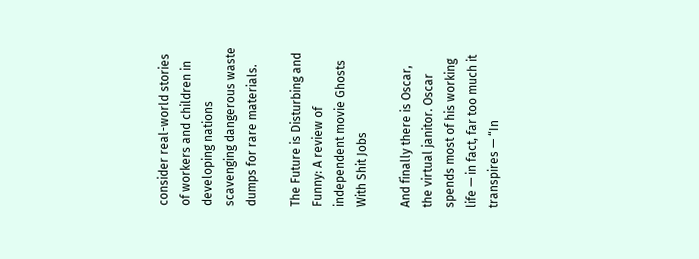consider real-world stories of workers and children in developing nations scavenging dangerous waste dumps for rare materials.

The Future is Disturbing and Funny: A review of independent movie Ghosts With Shit Jobs

And finally there is Oscar, the virtual janitor. Oscar spends most of his working life — in fact, far too much it transpires — “In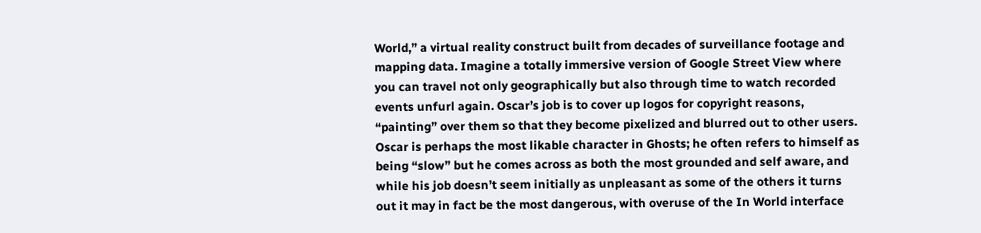World,” a virtual reality construct built from decades of surveillance footage and mapping data. Imagine a totally immersive version of Google Street View where you can travel not only geographically but also through time to watch recorded events unfurl again. Oscar’s job is to cover up logos for copyright reasons, “painting” over them so that they become pixelized and blurred out to other users. Oscar is perhaps the most likable character in Ghosts; he often refers to himself as being “slow” but he comes across as both the most grounded and self aware, and while his job doesn’t seem initially as unpleasant as some of the others it turns out it may in fact be the most dangerous, with overuse of the In World interface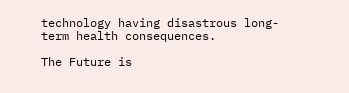technology having disastrous long-term health consequences.

The Future is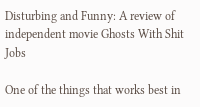Disturbing and Funny: A review of independent movie Ghosts With Shit Jobs

One of the things that works best in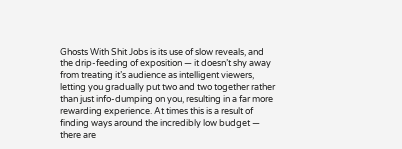Ghosts With Shit Jobs is its use of slow reveals, and the drip-feeding of exposition — it doesn’t shy away from treating it’s audience as intelligent viewers, letting you gradually put two and two together rather than just info-dumping on you, resulting in a far more rewarding experience. At times this is a result of finding ways around the incredibly low budget — there are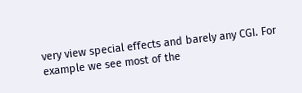very view special effects and barely any CGI. For example we see most of the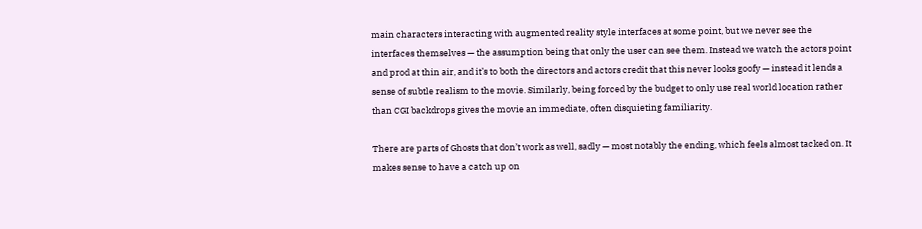main characters interacting with augmented reality style interfaces at some point, but we never see the interfaces themselves — the assumption being that only the user can see them. Instead we watch the actors point and prod at thin air, and it’s to both the directors and actors credit that this never looks goofy — instead it lends a sense of subtle realism to the movie. Similarly, being forced by the budget to only use real world location rather than CGI backdrops gives the movie an immediate, often disquieting familiarity.

There are parts of Ghosts that don’t work as well, sadly — most notably the ending, which feels almost tacked on. It makes sense to have a catch up on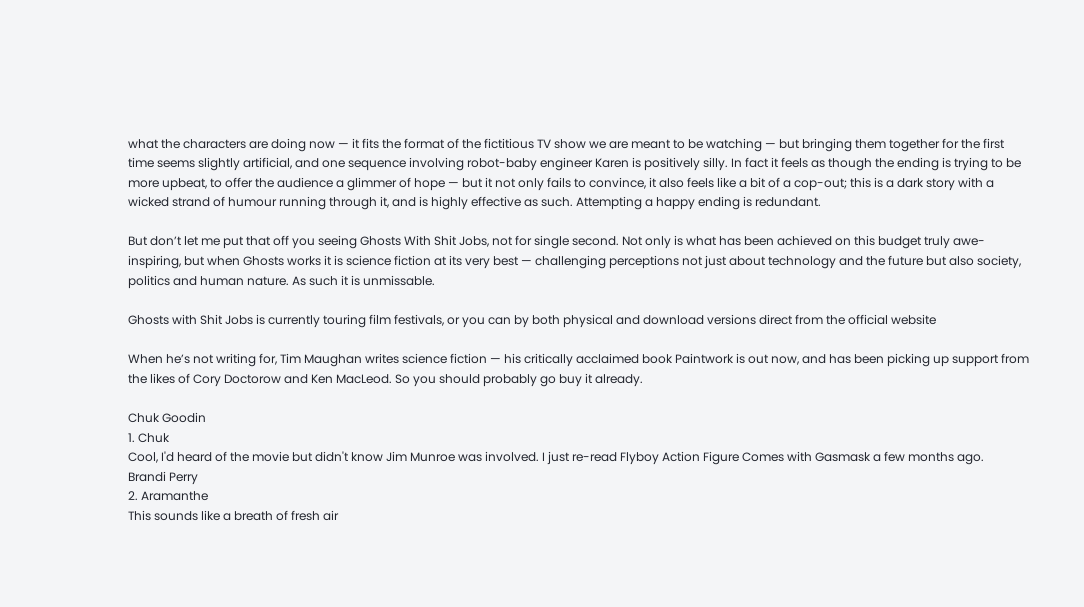what the characters are doing now — it fits the format of the fictitious TV show we are meant to be watching — but bringing them together for the first time seems slightly artificial, and one sequence involving robot-baby engineer Karen is positively silly. In fact it feels as though the ending is trying to be more upbeat, to offer the audience a glimmer of hope — but it not only fails to convince, it also feels like a bit of a cop-out; this is a dark story with a wicked strand of humour running through it, and is highly effective as such. Attempting a happy ending is redundant.

But don’t let me put that off you seeing Ghosts With Shit Jobs, not for single second. Not only is what has been achieved on this budget truly awe-inspiring, but when Ghosts works it is science fiction at its very best — challenging perceptions not just about technology and the future but also society, politics and human nature. As such it is unmissable.

Ghosts with Shit Jobs is currently touring film festivals, or you can by both physical and download versions direct from the official website

When he’s not writing for, Tim Maughan writes science fiction — his critically acclaimed book Paintwork is out now, and has been picking up support from the likes of Cory Doctorow and Ken MacLeod. So you should probably go buy it already.

Chuk Goodin
1. Chuk
Cool, I'd heard of the movie but didn't know Jim Munroe was involved. I just re-read Flyboy Action Figure Comes with Gasmask a few months ago.
Brandi Perry
2. Aramanthe
This sounds like a breath of fresh air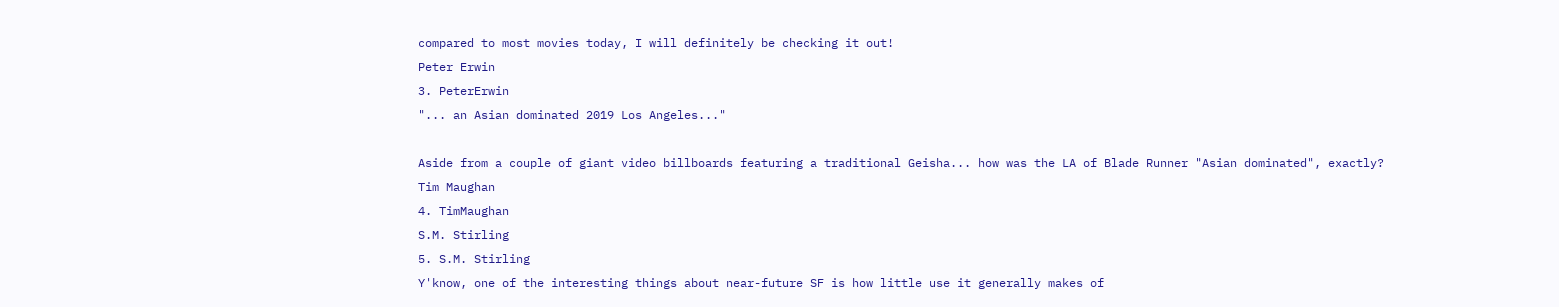compared to most movies today, I will definitely be checking it out!
Peter Erwin
3. PeterErwin
"... an Asian dominated 2019 Los Angeles..."

Aside from a couple of giant video billboards featuring a traditional Geisha... how was the LA of Blade Runner "Asian dominated", exactly?
Tim Maughan
4. TimMaughan
S.M. Stirling
5. S.M. Stirling
Y'know, one of the interesting things about near-future SF is how little use it generally makes of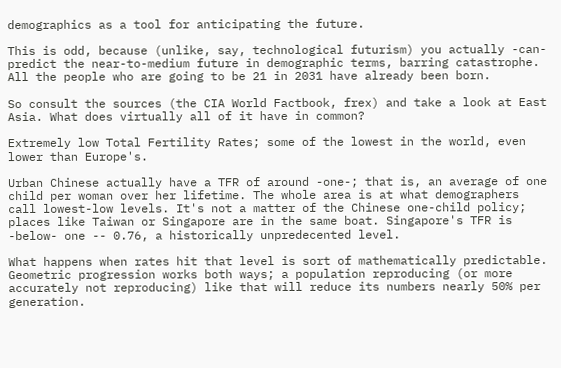demographics as a tool for anticipating the future.

This is odd, because (unlike, say, technological futurism) you actually -can- predict the near-to-medium future in demographic terms, barring catastrophe. All the people who are going to be 21 in 2031 have already been born.

So consult the sources (the CIA World Factbook, frex) and take a look at East Asia. What does virtually all of it have in common?

Extremely low Total Fertility Rates; some of the lowest in the world, even lower than Europe's.

Urban Chinese actually have a TFR of around -one-; that is, an average of one child per woman over her lifetime. The whole area is at what demographers call lowest-low levels. It's not a matter of the Chinese one-child policy; places like Taiwan or Singapore are in the same boat. Singapore's TFR is -below- one -- 0.76, a historically unpredecented level.

What happens when rates hit that level is sort of mathematically predictable. Geometric progression works both ways; a population reproducing (or more accurately not reproducing) like that will reduce its numbers nearly 50% per generation.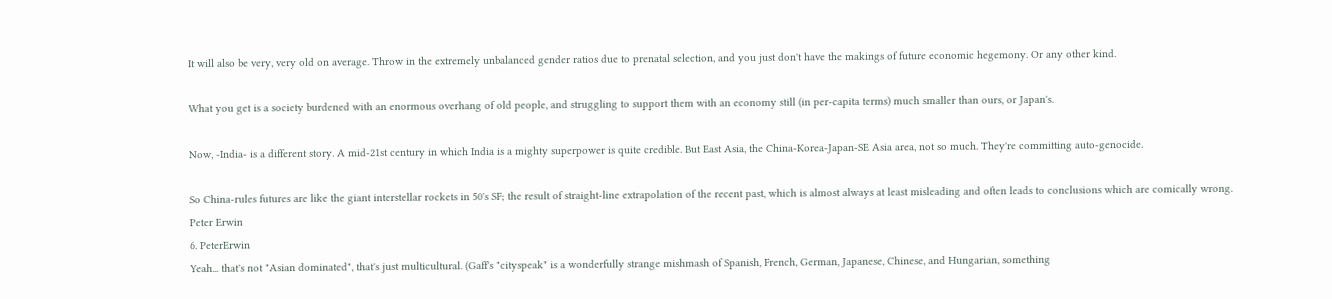It will also be very, very old on average. Throw in the extremely unbalanced gender ratios due to prenatal selection, and you just don't have the makings of future economic hegemony. Or any other kind.

What you get is a society burdened with an enormous overhang of old people, and struggling to support them with an economy still (in per-capita terms) much smaller than ours, or Japan's.

Now, -India- is a different story. A mid-21st century in which India is a mighty superpower is quite credible. But East Asia, the China-Korea-Japan-SE Asia area, not so much. They're committing auto-genocide.

So China-rules futures are like the giant interstellar rockets in 50's SF; the result of straight-line extrapolation of the recent past, which is almost always at least misleading and often leads to conclusions which are comically wrong.
Peter Erwin
6. PeterErwin
Yeah... that's not "Asian dominated", that's just multicultural. (Gaff's "cityspeak" is a wonderfully strange mishmash of Spanish, French, German, Japanese, Chinese, and Hungarian, something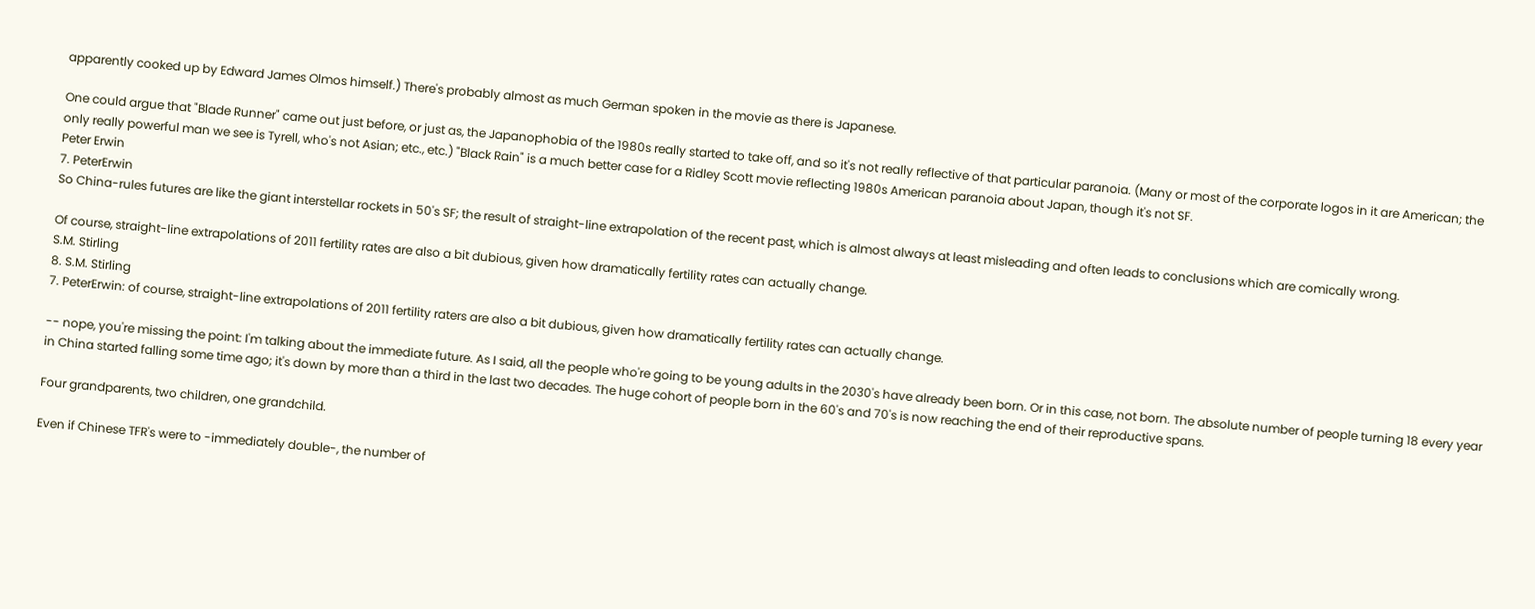apparently cooked up by Edward James Olmos himself.) There's probably almost as much German spoken in the movie as there is Japanese.

One could argue that "Blade Runner" came out just before, or just as, the Japanophobia of the 1980s really started to take off, and so it's not really reflective of that particular paranoia. (Many or most of the corporate logos in it are American; the only really powerful man we see is Tyrell, who's not Asian; etc., etc.) "Black Rain" is a much better case for a Ridley Scott movie reflecting 1980s American paranoia about Japan, though it's not SF.
Peter Erwin
7. PeterErwin
So China-rules futures are like the giant interstellar rockets in 50's SF; the result of straight-line extrapolation of the recent past, which is almost always at least misleading and often leads to conclusions which are comically wrong.

Of course, straight-line extrapolations of 2011 fertility rates are also a bit dubious, given how dramatically fertility rates can actually change.
S.M. Stirling
8. S.M. Stirling
7. PeterErwin: of course, straight-line extrapolations of 2011 fertility raters are also a bit dubious, given how dramatically fertility rates can actually change.

-- nope, you're missing the point: I'm talking about the immediate future. As I said, all the people who're going to be young adults in the 2030's have already been born. Or in this case, not born. The absolute number of people turning 18 every year in China started falling some time ago; it's down by more than a third in the last two decades. The huge cohort of people born in the 60's and 70's is now reaching the end of their reproductive spans.

Four grandparents, two children, one grandchild.

Even if Chinese TFR's were to -immediately double-, the number of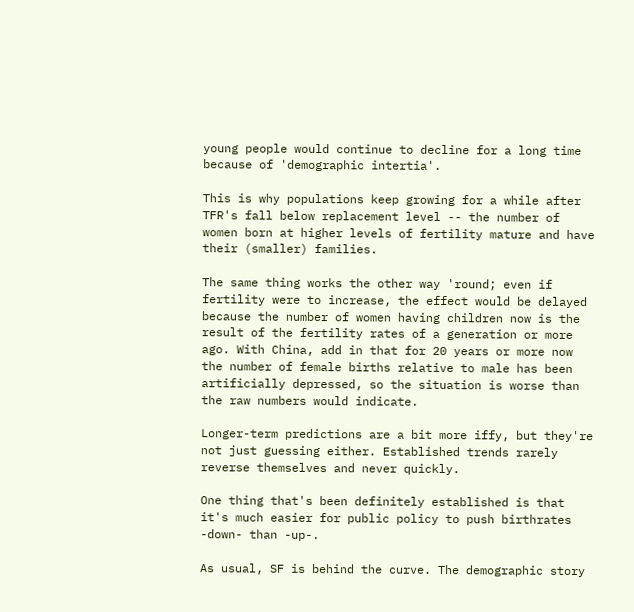young people would continue to decline for a long time because of 'demographic intertia'.

This is why populations keep growing for a while after TFR's fall below replacement level -- the number of women born at higher levels of fertility mature and have their (smaller) families.

The same thing works the other way 'round; even if fertility were to increase, the effect would be delayed because the number of women having children now is the result of the fertility rates of a generation or more ago. With China, add in that for 20 years or more now the number of female births relative to male has been artificially depressed, so the situation is worse than the raw numbers would indicate.

Longer-term predictions are a bit more iffy, but they're not just guessing either. Established trends rarely reverse themselves and never quickly.

One thing that's been definitely established is that it's much easier for public policy to push birthrates -down- than -up-.

As usual, SF is behind the curve. The demographic story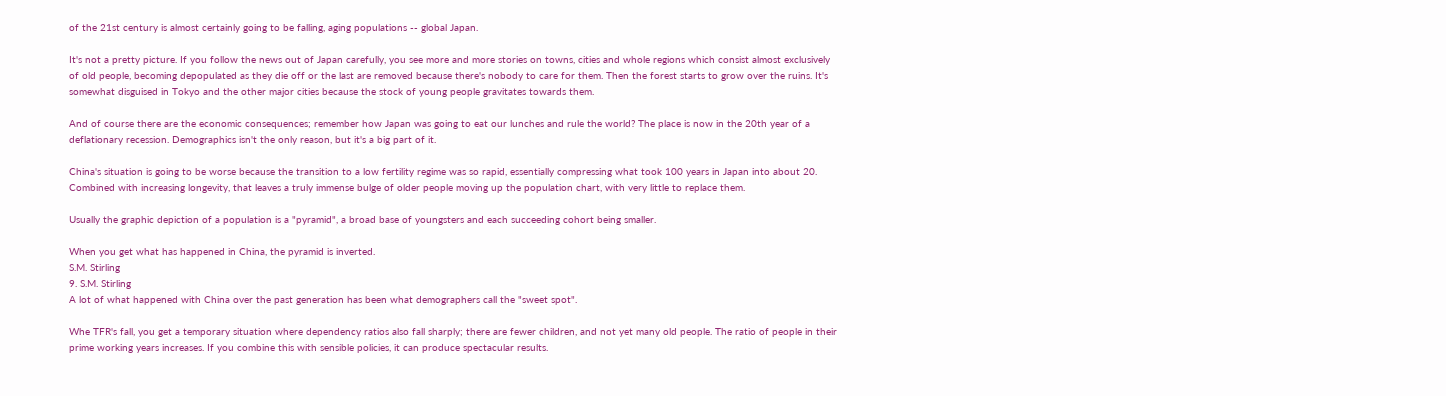of the 21st century is almost certainly going to be falling, aging populations -- global Japan.

It's not a pretty picture. If you follow the news out of Japan carefully, you see more and more stories on towns, cities and whole regions which consist almost exclusively of old people, becoming depopulated as they die off or the last are removed because there's nobody to care for them. Then the forest starts to grow over the ruins. It's somewhat disguised in Tokyo and the other major cities because the stock of young people gravitates towards them.

And of course there are the economic consequences; remember how Japan was going to eat our lunches and rule the world? The place is now in the 20th year of a deflationary recession. Demographics isn't the only reason, but it's a big part of it.

China's situation is going to be worse because the transition to a low fertility regime was so rapid, essentially compressing what took 100 years in Japan into about 20. Combined with increasing longevity, that leaves a truly immense bulge of older people moving up the population chart, with very little to replace them.

Usually the graphic depiction of a population is a "pyramid", a broad base of youngsters and each succeeding cohort being smaller.

When you get what has happened in China, the pyramid is inverted.
S.M. Stirling
9. S.M. Stirling
A lot of what happened with China over the past generation has been what demographers call the "sweet spot".

Whe TFR's fall, you get a temporary situation where dependency ratios also fall sharply; there are fewer children, and not yet many old people. The ratio of people in their prime working years increases. If you combine this with sensible policies, it can produce spectacular results.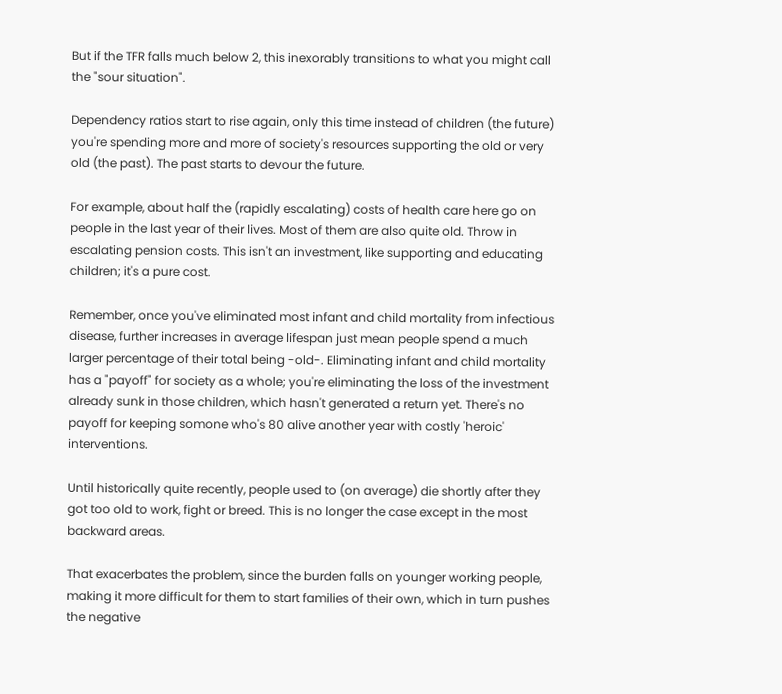But if the TFR falls much below 2, this inexorably transitions to what you might call the "sour situation".

Dependency ratios start to rise again, only this time instead of children (the future) you're spending more and more of society's resources supporting the old or very old (the past). The past starts to devour the future.

For example, about half the (rapidly escalating) costs of health care here go on people in the last year of their lives. Most of them are also quite old. Throw in escalating pension costs. This isn't an investment, like supporting and educating children; it's a pure cost.

Remember, once you've eliminated most infant and child mortality from infectious disease, further increases in average lifespan just mean people spend a much larger percentage of their total being -old-. Eliminating infant and child mortality has a "payoff" for society as a whole; you're eliminating the loss of the investment already sunk in those children, which hasn't generated a return yet. There's no payoff for keeping somone who's 80 alive another year with costly 'heroic' interventions.

Until historically quite recently, people used to (on average) die shortly after they got too old to work, fight or breed. This is no longer the case except in the most backward areas.

That exacerbates the problem, since the burden falls on younger working people, making it more difficult for them to start families of their own, which in turn pushes the negative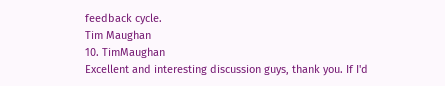feedback cycle.
Tim Maughan
10. TimMaughan
Excellent and interesting discussion guys, thank you. If I'd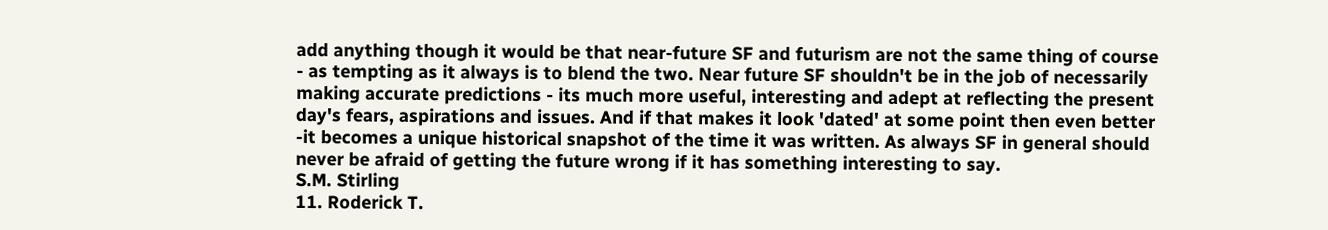add anything though it would be that near-future SF and futurism are not the same thing of course - as tempting as it always is to blend the two. Near future SF shouldn't be in the job of necessarily making accurate predictions - its much more useful, interesting and adept at reflecting the present day's fears, aspirations and issues. And if that makes it look 'dated' at some point then even better -it becomes a unique historical snapshot of the time it was written. As always SF in general should never be afraid of getting the future wrong if it has something interesting to say.
S.M. Stirling
11. Roderick T.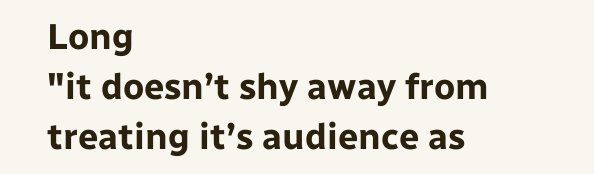Long
"it doesn’t shy away from treating it’s audience as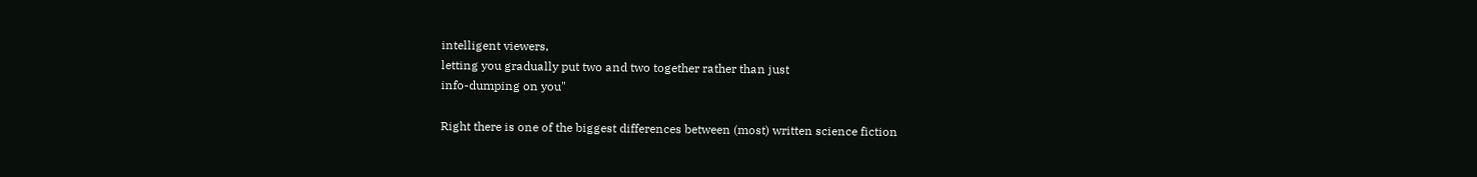intelligent viewers,
letting you gradually put two and two together rather than just
info-dumping on you"

Right there is one of the biggest differences between (most) written science fiction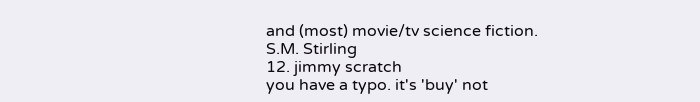and (most) movie/tv science fiction.
S.M. Stirling
12. jimmy scratch
you have a typo. it's 'buy' not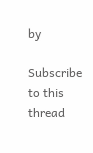by

Subscribe to this thread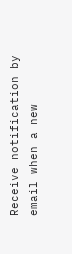Receive notification by email when a new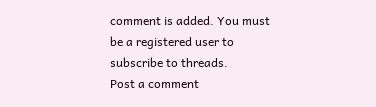comment is added. You must be a registered user to subscribe to threads.
Post a comment